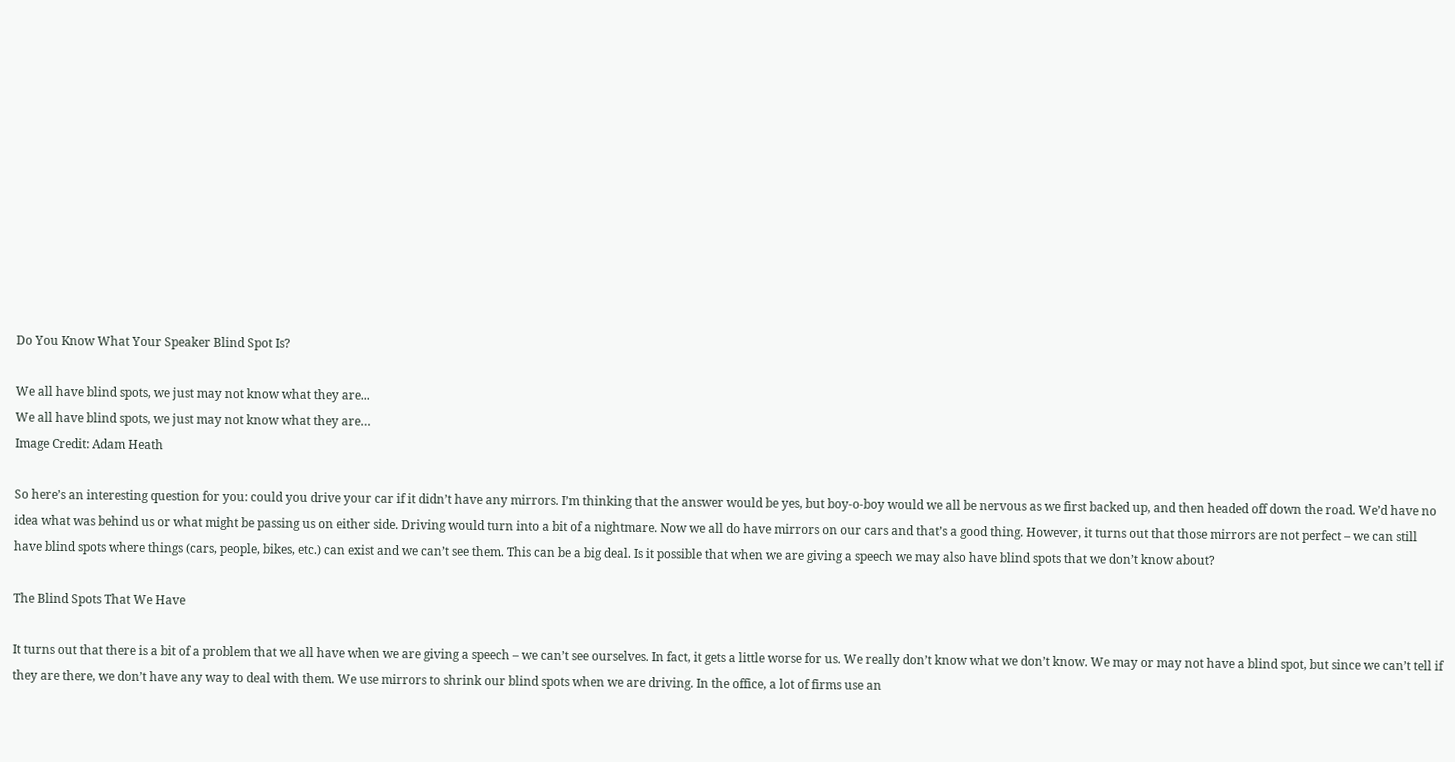Do You Know What Your Speaker Blind Spot Is?

We all have blind spots, we just may not know what they are...
We all have blind spots, we just may not know what they are…
Image Credit: Adam Heath

So here’s an interesting question for you: could you drive your car if it didn’t have any mirrors. I’m thinking that the answer would be yes, but boy-o-boy would we all be nervous as we first backed up, and then headed off down the road. We’d have no idea what was behind us or what might be passing us on either side. Driving would turn into a bit of a nightmare. Now we all do have mirrors on our cars and that’s a good thing. However, it turns out that those mirrors are not perfect – we can still have blind spots where things (cars, people, bikes, etc.) can exist and we can’t see them. This can be a big deal. Is it possible that when we are giving a speech we may also have blind spots that we don’t know about?

The Blind Spots That We Have

It turns out that there is a bit of a problem that we all have when we are giving a speech – we can’t see ourselves. In fact, it gets a little worse for us. We really don’t know what we don’t know. We may or may not have a blind spot, but since we can’t tell if they are there, we don’t have any way to deal with them. We use mirrors to shrink our blind spots when we are driving. In the office, a lot of firms use an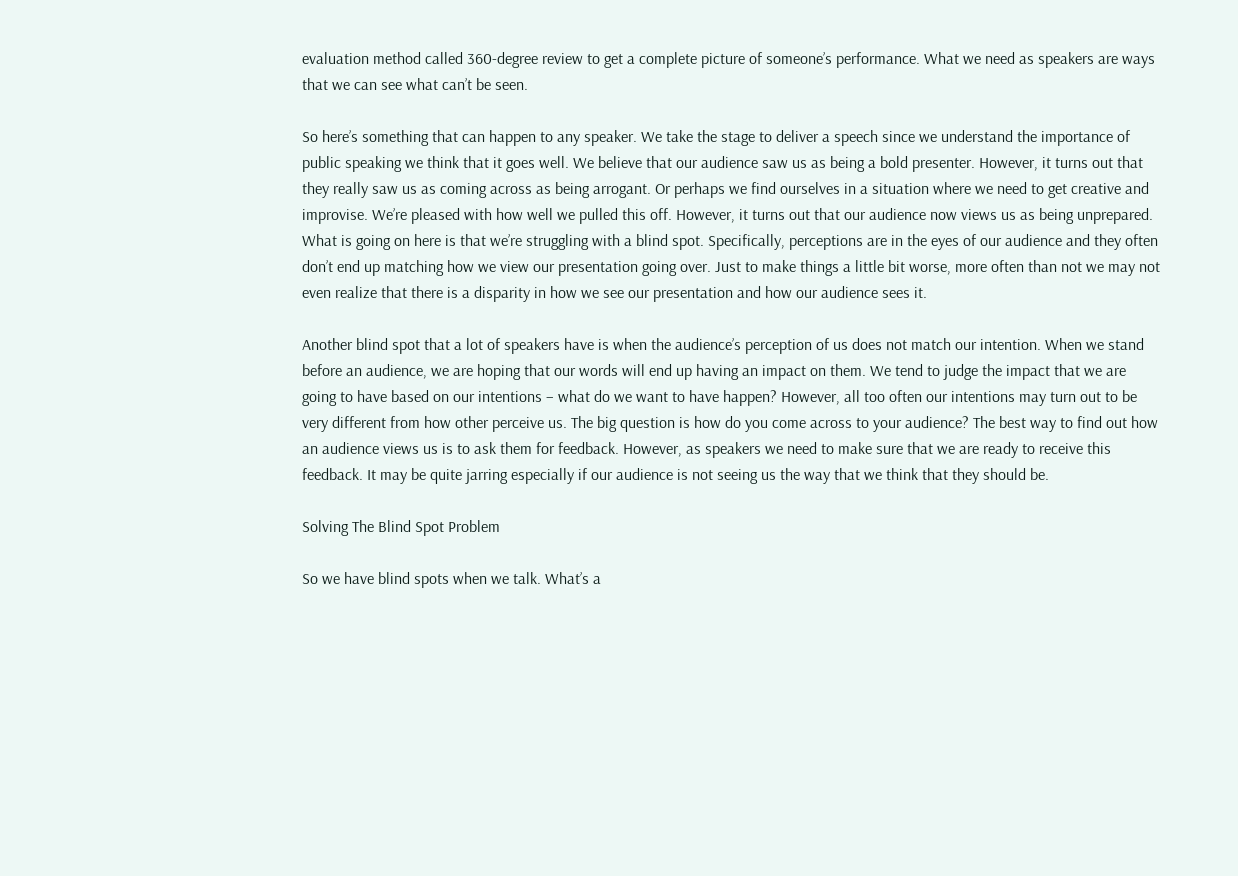evaluation method called 360-degree review to get a complete picture of someone’s performance. What we need as speakers are ways that we can see what can’t be seen.

So here’s something that can happen to any speaker. We take the stage to deliver a speech since we understand the importance of public speaking we think that it goes well. We believe that our audience saw us as being a bold presenter. However, it turns out that they really saw us as coming across as being arrogant. Or perhaps we find ourselves in a situation where we need to get creative and improvise. We’re pleased with how well we pulled this off. However, it turns out that our audience now views us as being unprepared. What is going on here is that we’re struggling with a blind spot. Specifically, perceptions are in the eyes of our audience and they often don’t end up matching how we view our presentation going over. Just to make things a little bit worse, more often than not we may not even realize that there is a disparity in how we see our presentation and how our audience sees it.

Another blind spot that a lot of speakers have is when the audience’s perception of us does not match our intention. When we stand before an audience, we are hoping that our words will end up having an impact on them. We tend to judge the impact that we are going to have based on our intentions – what do we want to have happen? However, all too often our intentions may turn out to be very different from how other perceive us. The big question is how do you come across to your audience? The best way to find out how an audience views us is to ask them for feedback. However, as speakers we need to make sure that we are ready to receive this feedback. It may be quite jarring especially if our audience is not seeing us the way that we think that they should be.

Solving The Blind Spot Problem

So we have blind spots when we talk. What’s a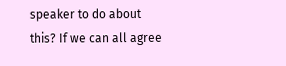speaker to do about this? If we can all agree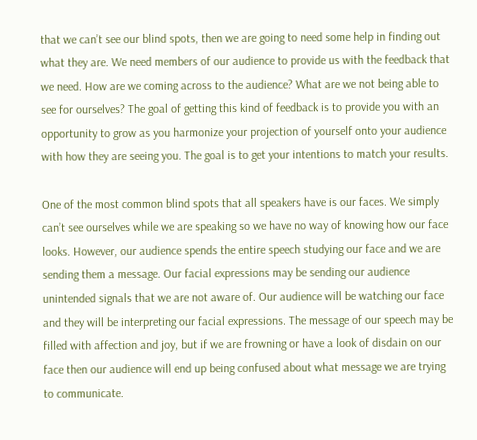that we can’t see our blind spots, then we are going to need some help in finding out what they are. We need members of our audience to provide us with the feedback that we need. How are we coming across to the audience? What are we not being able to see for ourselves? The goal of getting this kind of feedback is to provide you with an opportunity to grow as you harmonize your projection of yourself onto your audience with how they are seeing you. The goal is to get your intentions to match your results.

One of the most common blind spots that all speakers have is our faces. We simply can’t see ourselves while we are speaking so we have no way of knowing how our face looks. However, our audience spends the entire speech studying our face and we are sending them a message. Our facial expressions may be sending our audience unintended signals that we are not aware of. Our audience will be watching our face and they will be interpreting our facial expressions. The message of our speech may be filled with affection and joy, but if we are frowning or have a look of disdain on our face then our audience will end up being confused about what message we are trying to communicate.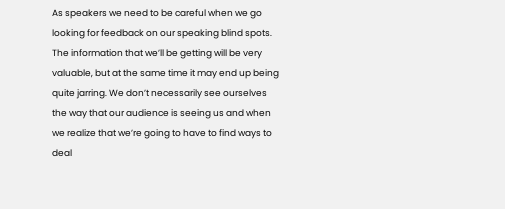As speakers we need to be careful when we go looking for feedback on our speaking blind spots. The information that we’ll be getting will be very valuable, but at the same time it may end up being quite jarring. We don’t necessarily see ourselves the way that our audience is seeing us and when we realize that we’re going to have to find ways to deal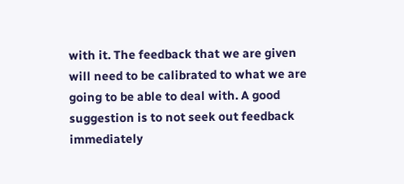with it. The feedback that we are given will need to be calibrated to what we are going to be able to deal with. A good suggestion is to not seek out feedback immediately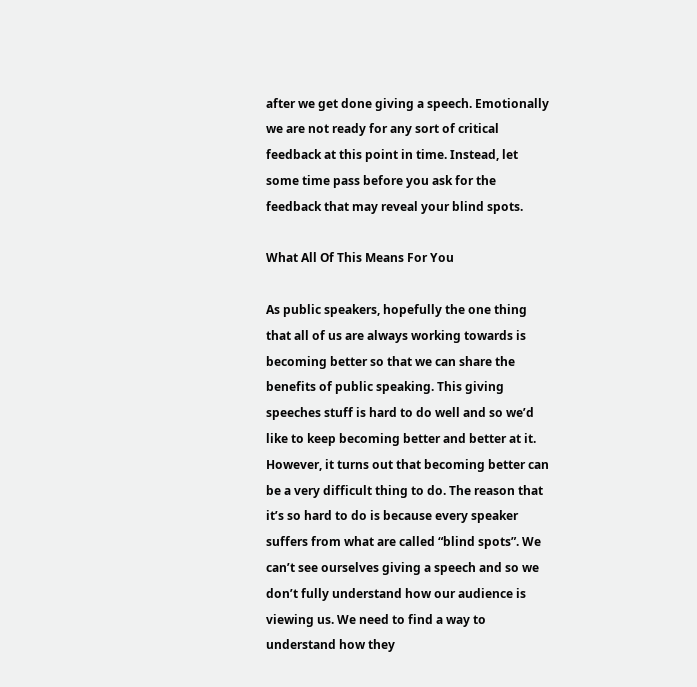after we get done giving a speech. Emotionally we are not ready for any sort of critical feedback at this point in time. Instead, let some time pass before you ask for the feedback that may reveal your blind spots.

What All Of This Means For You

As public speakers, hopefully the one thing that all of us are always working towards is becoming better so that we can share the benefits of public speaking. This giving speeches stuff is hard to do well and so we’d like to keep becoming better and better at it. However, it turns out that becoming better can be a very difficult thing to do. The reason that it’s so hard to do is because every speaker suffers from what are called “blind spots”. We can’t see ourselves giving a speech and so we don’t fully understand how our audience is viewing us. We need to find a way to understand how they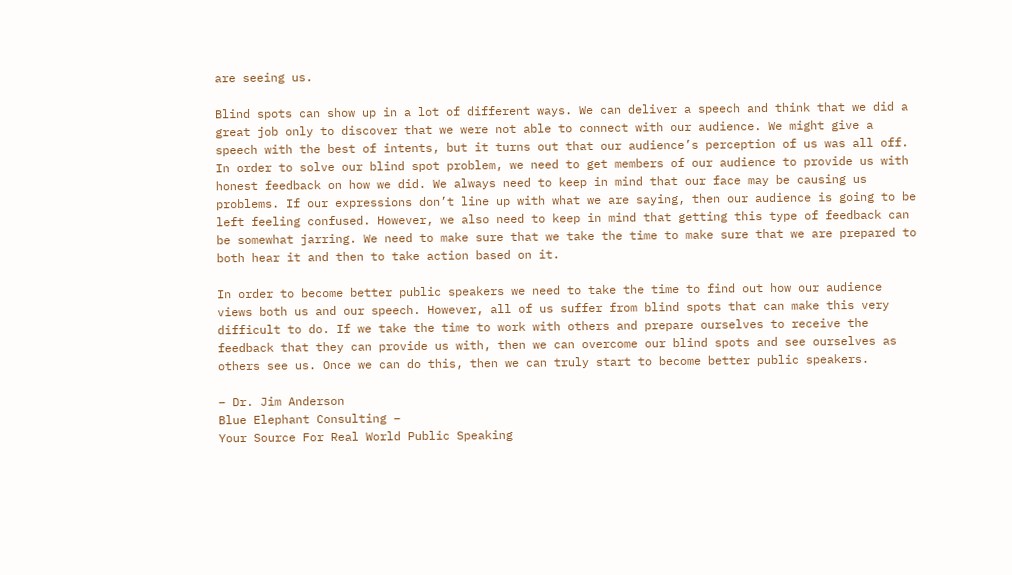are seeing us.

Blind spots can show up in a lot of different ways. We can deliver a speech and think that we did a great job only to discover that we were not able to connect with our audience. We might give a speech with the best of intents, but it turns out that our audience’s perception of us was all off. In order to solve our blind spot problem, we need to get members of our audience to provide us with honest feedback on how we did. We always need to keep in mind that our face may be causing us problems. If our expressions don’t line up with what we are saying, then our audience is going to be left feeling confused. However, we also need to keep in mind that getting this type of feedback can be somewhat jarring. We need to make sure that we take the time to make sure that we are prepared to both hear it and then to take action based on it.

In order to become better public speakers we need to take the time to find out how our audience views both us and our speech. However, all of us suffer from blind spots that can make this very difficult to do. If we take the time to work with others and prepare ourselves to receive the feedback that they can provide us with, then we can overcome our blind spots and see ourselves as others see us. Once we can do this, then we can truly start to become better public speakers.

– Dr. Jim Anderson
Blue Elephant Consulting –
Your Source For Real World Public Speaking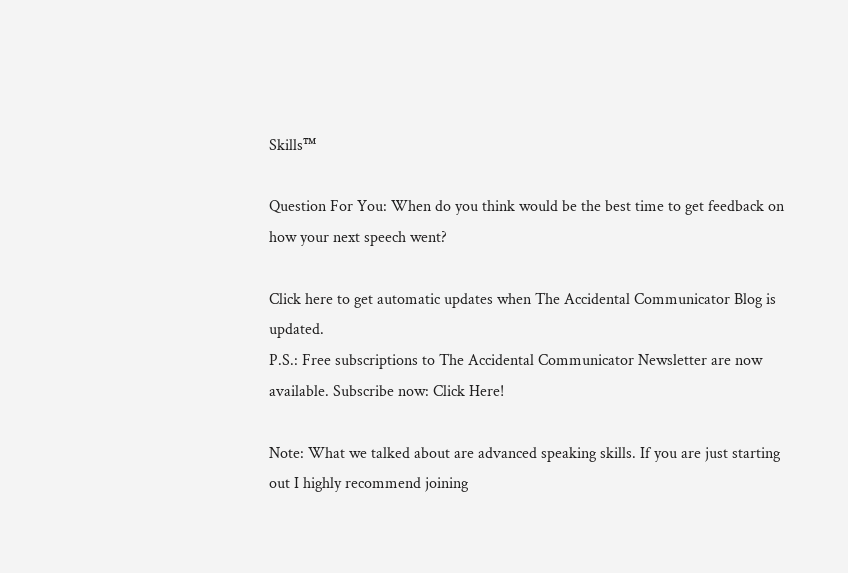Skills™

Question For You: When do you think would be the best time to get feedback on how your next speech went?

Click here to get automatic updates when The Accidental Communicator Blog is updated.
P.S.: Free subscriptions to The Accidental Communicator Newsletter are now available. Subscribe now: Click Here!

Note: What we talked about are advanced speaking skills. If you are just starting out I highly recommend joining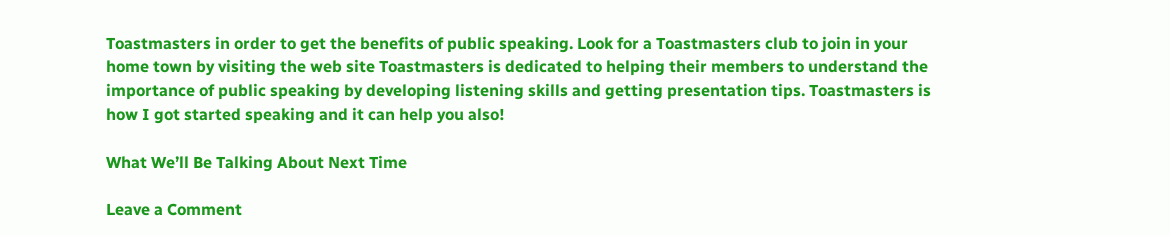Toastmasters in order to get the benefits of public speaking. Look for a Toastmasters club to join in your home town by visiting the web site Toastmasters is dedicated to helping their members to understand the importance of public speaking by developing listening skills and getting presentation tips. Toastmasters is how I got started speaking and it can help you also!

What We’ll Be Talking About Next Time

Leave a Comment